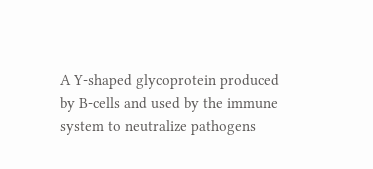A Y-shaped glycoprotein produced by B-cells and used by the immune system to neutralize pathogens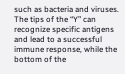such as bacteria and viruses. The tips of the “Y” can recognize specific antigens and lead to a successful immune response, while the bottom of the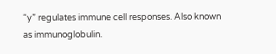“y” regulates immune cell responses. Also known as immunoglobulin.